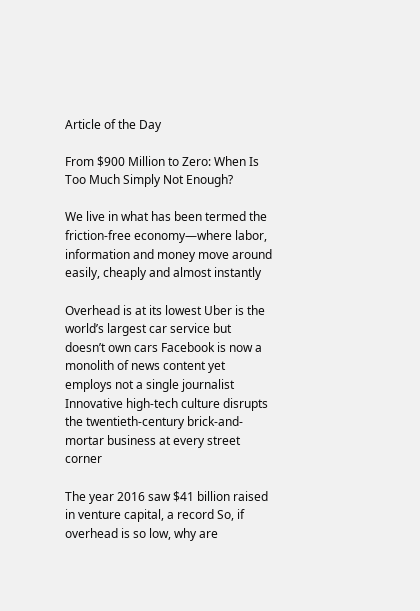Article of the Day

From $900 Million to Zero: When Is Too Much Simply Not Enough?

We live in what has been termed the friction-free economy—where labor, information and money move around easily, cheaply and almost instantly

Overhead is at its lowest Uber is the world’s largest car service but doesn’t own cars Facebook is now a monolith of news content yet employs not a single journalist Innovative high-tech culture disrupts the twentieth-century brick-and-mortar business at every street corner

The year 2016 saw $41 billion raised in venture capital, a record So, if overhead is so low, why are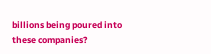billions being poured into these companies?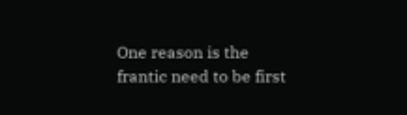One reason is the frantic need to be first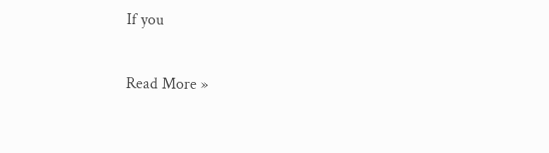If you

Read More »